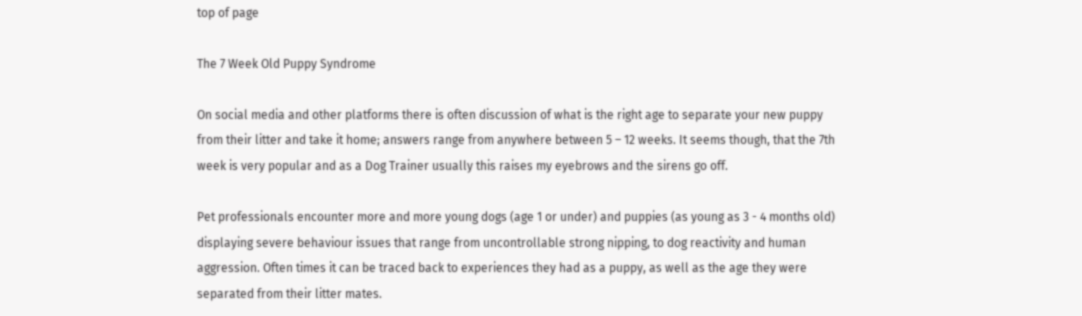top of page

The 7 Week Old Puppy Syndrome

On social media and other platforms there is often discussion of what is the right age to separate your new puppy from their litter and take it home; answers range from anywhere between 5 – 12 weeks. It seems though, that the 7th week is very popular and as a Dog Trainer usually this raises my eyebrows and the sirens go off.

Pet professionals encounter more and more young dogs (age 1 or under) and puppies (as young as 3 - 4 months old) displaying severe behaviour issues that range from uncontrollable strong nipping, to dog reactivity and human aggression. Often times it can be traced back to experiences they had as a puppy, as well as the age they were separated from their litter mates.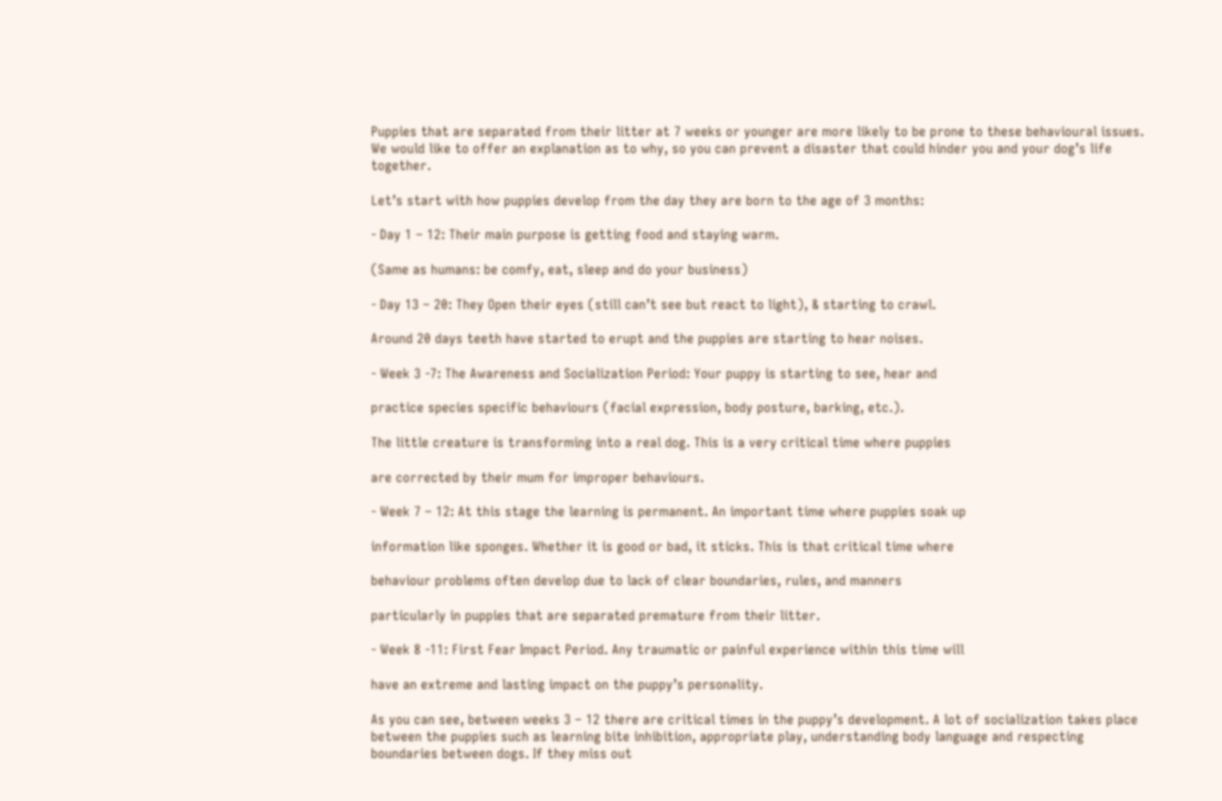Puppies that are separated from their litter at 7 weeks or younger are more likely to be prone to these behavioural issues. We would like to offer an explanation as to why, so you can prevent a disaster that could hinder you and your dog’s life together.

Let’s start with how puppies develop from the day they are born to the age of 3 months:

- Day 1 – 12: Their main purpose is getting food and staying warm.

(Same as humans: be comfy, eat, sleep and do your business)

- Day 13 – 20: They Open their eyes (still can’t see but react to light), & starting to crawl.

Around 20 days teeth have started to erupt and the puppies are starting to hear noises.

- Week 3 -7: The Awareness and Socialization Period: Your puppy is starting to see, hear and

practice species specific behaviours (facial expression, body posture, barking, etc.).

The little creature is transforming into a real dog. This is a very critical time where puppies

are corrected by their mum for improper behaviours.

- Week 7 – 12: At this stage the learning is permanent. An important time where puppies soak up

information like sponges. Whether it is good or bad, it sticks. This is that critical time where

behaviour problems often develop due to lack of clear boundaries, rules, and manners

particularly in puppies that are separated premature from their litter.

- Week 8 -11: First Fear Impact Period. Any traumatic or painful experience within this time will

have an extreme and lasting impact on the puppy’s personality.

As you can see, between weeks 3 – 12 there are critical times in the puppy’s development. A lot of socialization takes place between the puppies such as learning bite inhibition, appropriate play, understanding body language and respecting boundaries between dogs. If they miss out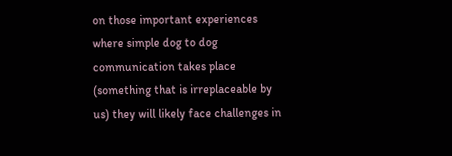on those important experiences where simple dog to dog communication takes place (something that is irreplaceable by us) they will likely face challenges in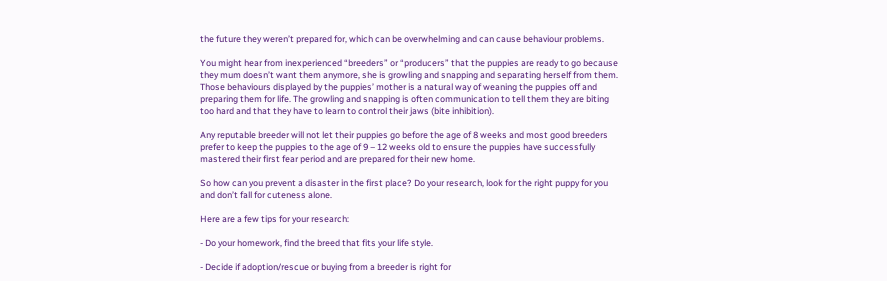the future they weren’t prepared for, which can be overwhelming and can cause behaviour problems.

You might hear from inexperienced “breeders” or “producers” that the puppies are ready to go because they mum doesn’t want them anymore, she is growling and snapping and separating herself from them. Those behaviours displayed by the puppies’ mother is a natural way of weaning the puppies off and preparing them for life. The growling and snapping is often communication to tell them they are biting too hard and that they have to learn to control their jaws (bite inhibition).

Any reputable breeder will not let their puppies go before the age of 8 weeks and most good breeders prefer to keep the puppies to the age of 9 – 12 weeks old to ensure the puppies have successfully mastered their first fear period and are prepared for their new home.

So how can you prevent a disaster in the first place? Do your research, look for the right puppy for you and don’t fall for cuteness alone.

Here are a few tips for your research:

- Do your homework, find the breed that fits your life style.

- Decide if adoption/rescue or buying from a breeder is right for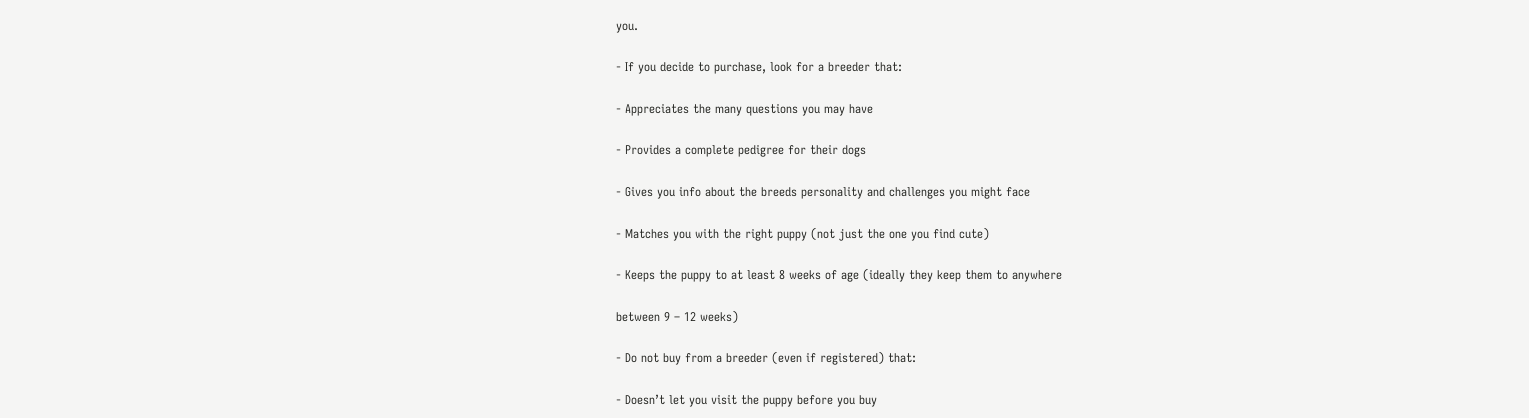you.

- If you decide to purchase, look for a breeder that:

- Appreciates the many questions you may have

- Provides a complete pedigree for their dogs

- Gives you info about the breeds personality and challenges you might face

- Matches you with the right puppy (not just the one you find cute)

- Keeps the puppy to at least 8 weeks of age (ideally they keep them to anywhere

between 9 – 12 weeks)

- Do not buy from a breeder (even if registered) that:

- Doesn’t let you visit the puppy before you buy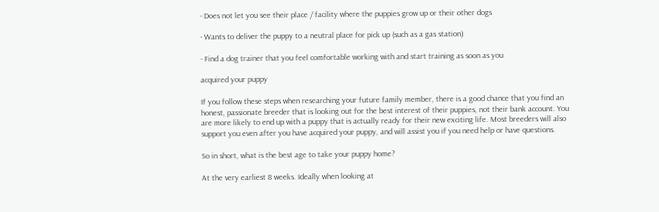- Does not let you see their place / facility where the puppies grow up or their other dogs

- Wants to deliver the puppy to a neutral place for pick up (such as a gas station)

- Find a dog trainer that you feel comfortable working with and start training as soon as you

acquired your puppy

If you follow these steps when researching your future family member, there is a good chance that you find an honest, passionate breeder that is looking out for the best interest of their puppies, not their bank account. You are more likely to end up with a puppy that is actually ready for their new exciting life. Most breeders will also support you even after you have acquired your puppy, and will assist you if you need help or have questions.

So in short, what is the best age to take your puppy home?

At the very earliest 8 weeks. Ideally when looking at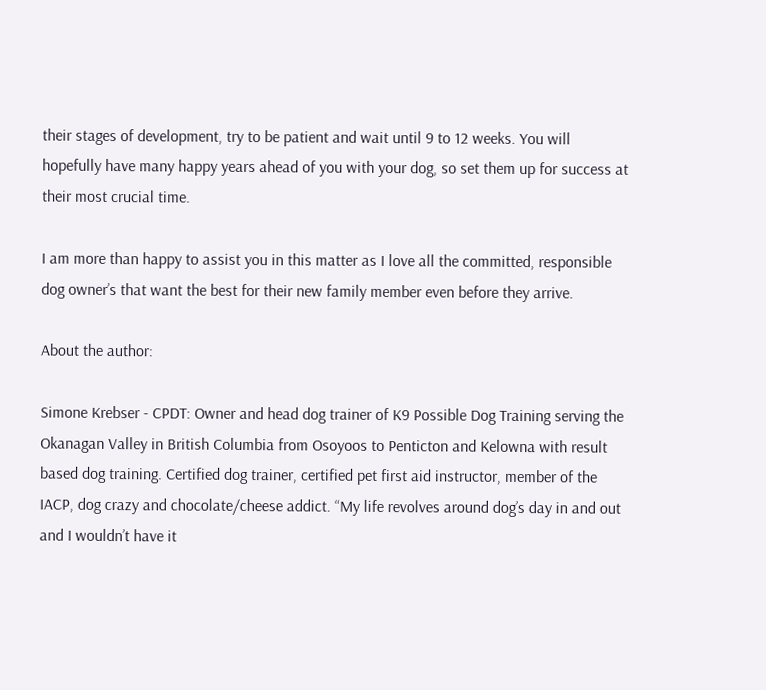their stages of development, try to be patient and wait until 9 to 12 weeks. You will hopefully have many happy years ahead of you with your dog, so set them up for success at their most crucial time.

I am more than happy to assist you in this matter as I love all the committed, responsible dog owner’s that want the best for their new family member even before they arrive.

About the author:

Simone Krebser - CPDT: Owner and head dog trainer of K9 Possible Dog Training serving the Okanagan Valley in British Columbia from Osoyoos to Penticton and Kelowna with result based dog training. Certified dog trainer, certified pet first aid instructor, member of the IACP, dog crazy and chocolate/cheese addict. “My life revolves around dog’s day in and out and I wouldn’t have it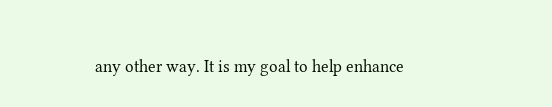any other way. It is my goal to help enhance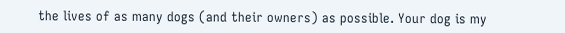the lives of as many dogs (and their owners) as possible. Your dog is my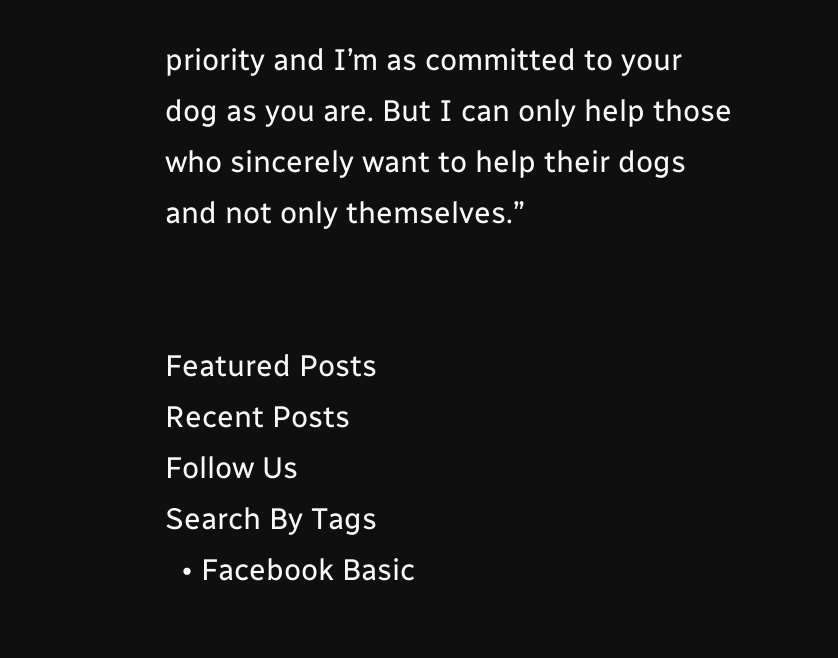priority and I’m as committed to your dog as you are. But I can only help those who sincerely want to help their dogs and not only themselves.”


Featured Posts
Recent Posts
Follow Us
Search By Tags
  • Facebook Basic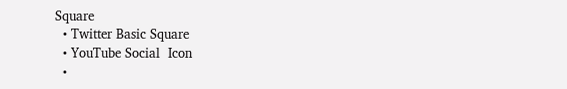Square
  • Twitter Basic Square
  • YouTube Social  Icon
  •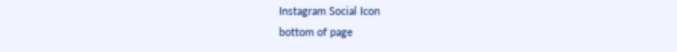Instagram Social Icon
bottom of page